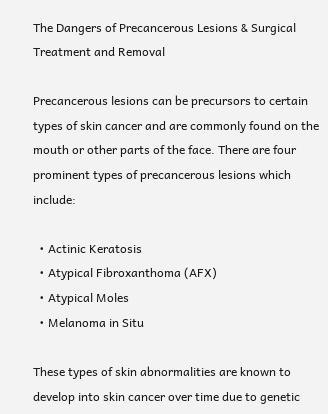The Dangers of Precancerous Lesions & Surgical Treatment and Removal

Precancerous lesions can be precursors to certain types of skin cancer and are commonly found on the mouth or other parts of the face. There are four prominent types of precancerous lesions which include:

  • Actinic Keratosis
  • Atypical Fibroxanthoma (AFX)
  • Atypical Moles
  • Melanoma in Situ

These types of skin abnormalities are known to develop into skin cancer over time due to genetic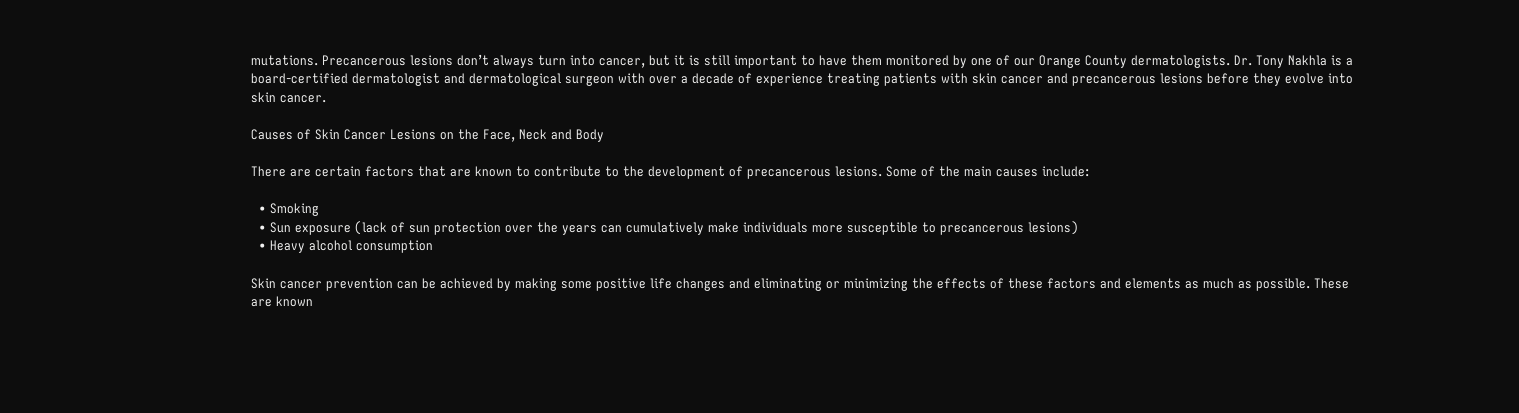mutations. Precancerous lesions don’t always turn into cancer, but it is still important to have them monitored by one of our Orange County dermatologists. Dr. Tony Nakhla is a board-certified dermatologist and dermatological surgeon with over a decade of experience treating patients with skin cancer and precancerous lesions before they evolve into skin cancer.

Causes of Skin Cancer Lesions on the Face, Neck and Body

There are certain factors that are known to contribute to the development of precancerous lesions. Some of the main causes include:

  • Smoking
  • Sun exposure (lack of sun protection over the years can cumulatively make individuals more susceptible to precancerous lesions)
  • Heavy alcohol consumption

Skin cancer prevention can be achieved by making some positive life changes and eliminating or minimizing the effects of these factors and elements as much as possible. These are known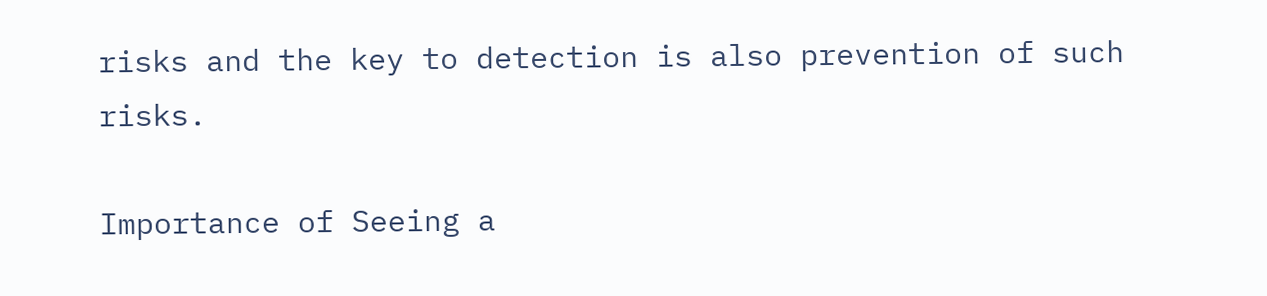risks and the key to detection is also prevention of such risks.

Importance of Seeing a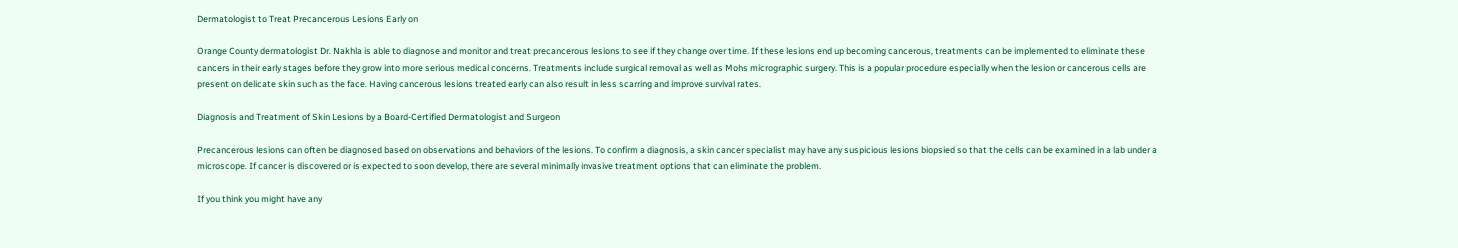Dermatologist to Treat Precancerous Lesions Early on

Orange County dermatologist Dr. Nakhla is able to diagnose and monitor and treat precancerous lesions to see if they change over time. If these lesions end up becoming cancerous, treatments can be implemented to eliminate these cancers in their early stages before they grow into more serious medical concerns. Treatments include surgical removal as well as Mohs micrographic surgery. This is a popular procedure especially when the lesion or cancerous cells are present on delicate skin such as the face. Having cancerous lesions treated early can also result in less scarring and improve survival rates.

Diagnosis and Treatment of Skin Lesions by a Board-Certified Dermatologist and Surgeon

Precancerous lesions can often be diagnosed based on observations and behaviors of the lesions. To confirm a diagnosis, a skin cancer specialist may have any suspicious lesions biopsied so that the cells can be examined in a lab under a microscope. If cancer is discovered or is expected to soon develop, there are several minimally invasive treatment options that can eliminate the problem.

If you think you might have any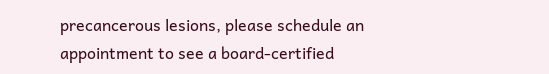precancerous lesions, please schedule an appointment to see a board-certified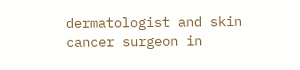dermatologist and skin cancer surgeon in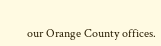our Orange County offices.